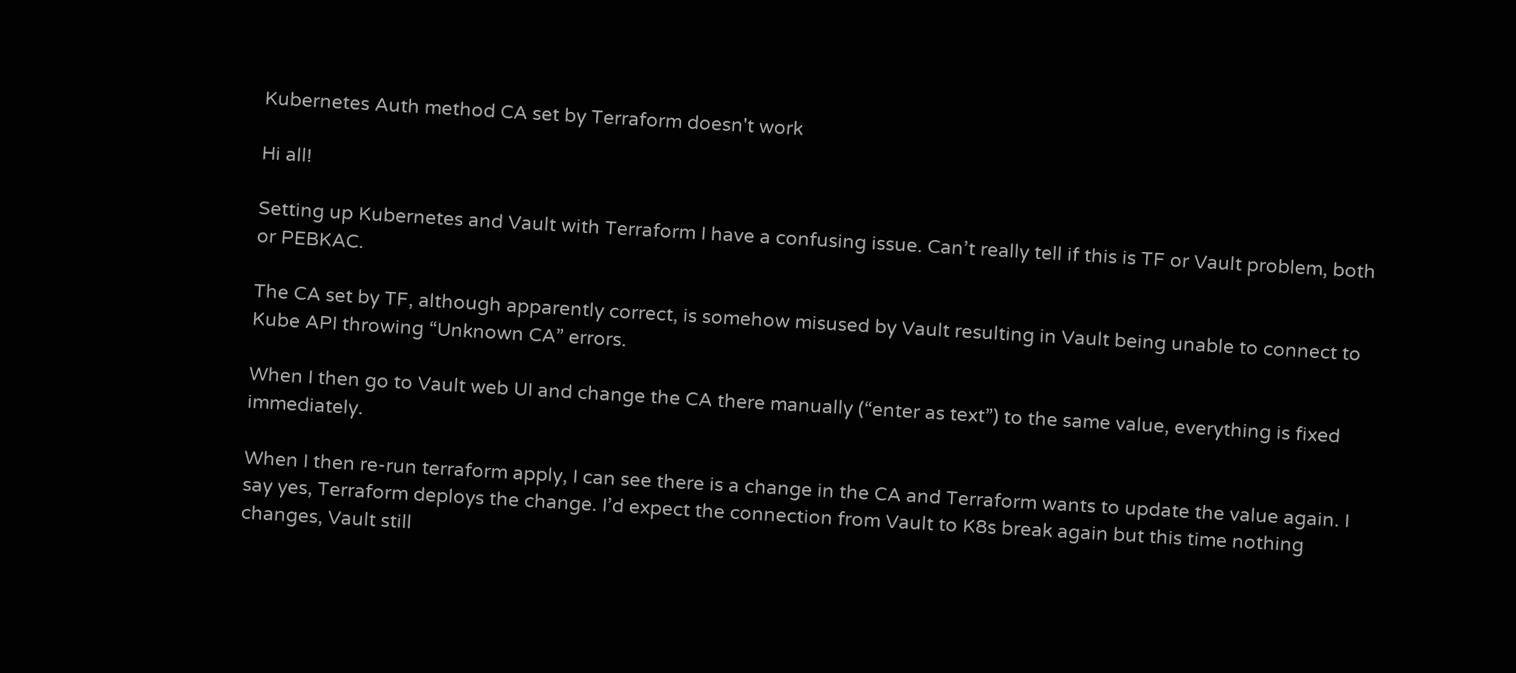Kubernetes Auth method CA set by Terraform doesn't work

Hi all!

Setting up Kubernetes and Vault with Terraform I have a confusing issue. Can’t really tell if this is TF or Vault problem, both or PEBKAC.

The CA set by TF, although apparently correct, is somehow misused by Vault resulting in Vault being unable to connect to Kube API throwing “Unknown CA” errors.

When I then go to Vault web UI and change the CA there manually (“enter as text”) to the same value, everything is fixed immediately.

When I then re-run terraform apply, I can see there is a change in the CA and Terraform wants to update the value again. I say yes, Terraform deploys the change. I’d expect the connection from Vault to K8s break again but this time nothing changes, Vault still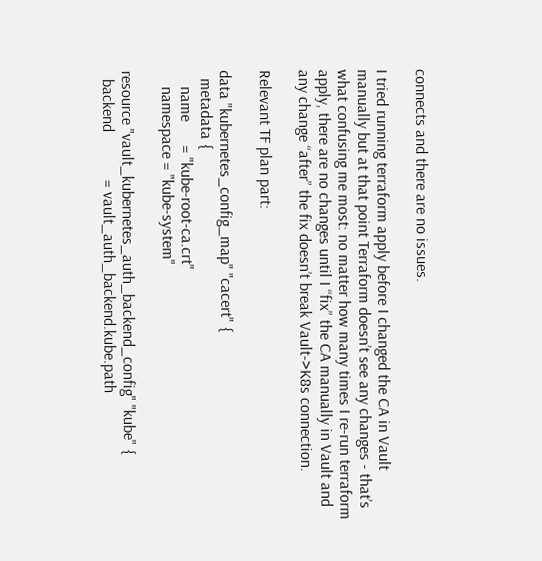connects and there are no issues.

I tried running terraform apply before I changed the CA in Vault manually but at that point Terraform doesn’t see any changes - that’s what confusing me most: no matter how many times I re-run terraform apply, there are no changes until I “fix” the CA manually in Vault and any change “after” the fix doesn’t break Vault->K8s connection.

Relevant TF plan part:

data "kubernetes_config_map" "cacert" {
  metadata {
    name      = "kube-root-ca.crt"
    namespace = "kube-system"

resource "vault_kubernetes_auth_backend_config" "kube" {
  backend            = vault_auth_backend.kube.path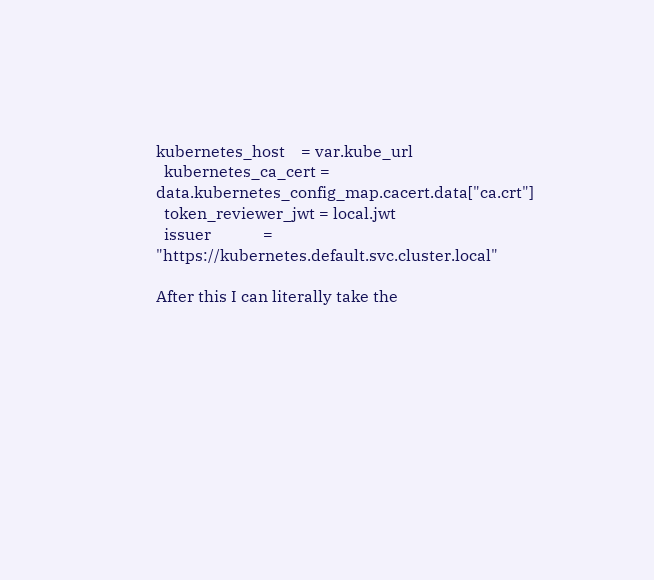kubernetes_host    = var.kube_url
  kubernetes_ca_cert = data.kubernetes_config_map.cacert.data["ca.crt"]
  token_reviewer_jwt = local.jwt
  issuer             = "https://kubernetes.default.svc.cluster.local"

After this I can literally take the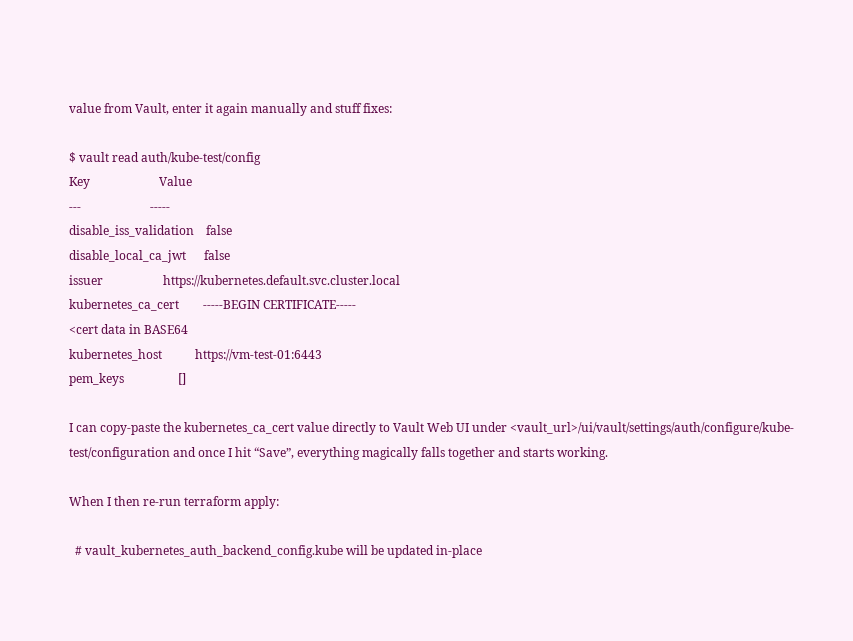value from Vault, enter it again manually and stuff fixes:

$ vault read auth/kube-test/config
Key                       Value
---                       -----
disable_iss_validation    false
disable_local_ca_jwt      false
issuer                    https://kubernetes.default.svc.cluster.local
kubernetes_ca_cert        -----BEGIN CERTIFICATE-----
<cert data in BASE64
kubernetes_host           https://vm-test-01:6443
pem_keys                  []

I can copy-paste the kubernetes_ca_cert value directly to Vault Web UI under <vault_url>/ui/vault/settings/auth/configure/kube-test/configuration and once I hit “Save”, everything magically falls together and starts working.

When I then re-run terraform apply:

  # vault_kubernetes_auth_backend_config.kube will be updated in-place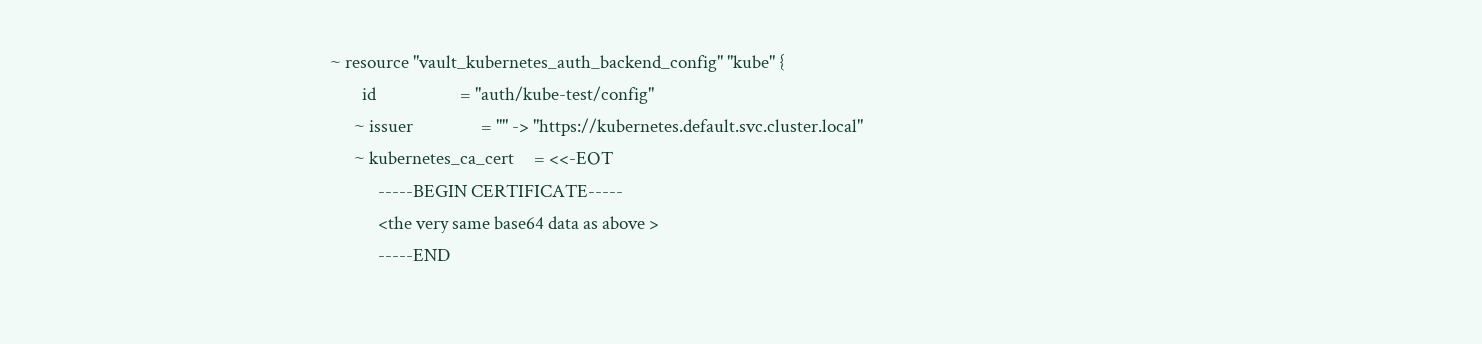~ resource "vault_kubernetes_auth_backend_config" "kube" {
        id                     = "auth/kube-test/config"
      ~ issuer                 = "" -> "https://kubernetes.default.svc.cluster.local"
      ~ kubernetes_ca_cert     = <<-EOT
            -----BEGIN CERTIFICATE-----
            <the very same base64 data as above >
            -----END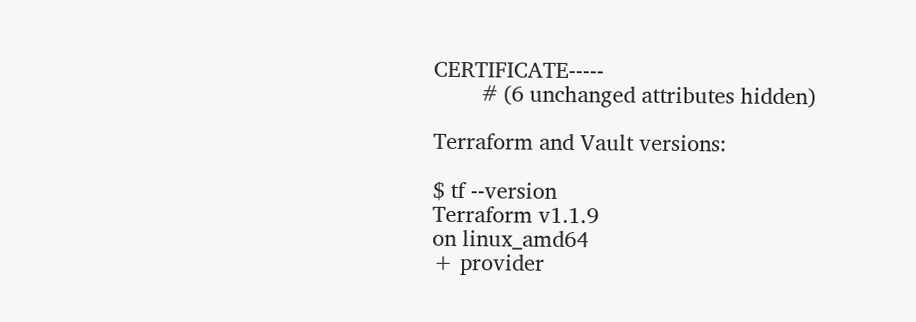CERTIFICATE-----
        # (6 unchanged attributes hidden)

Terraform and Vault versions:

$ tf --version
Terraform v1.1.9
on linux_amd64
+ provider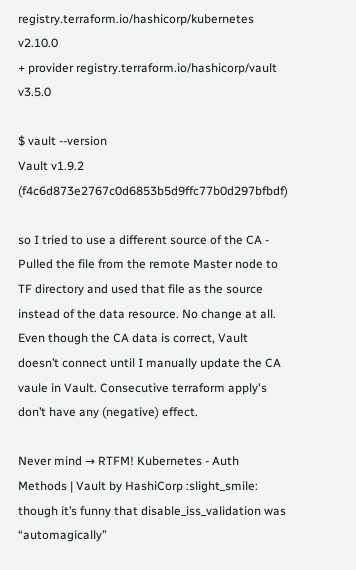registry.terraform.io/hashicorp/kubernetes v2.10.0
+ provider registry.terraform.io/hashicorp/vault v3.5.0

$ vault --version
Vault v1.9.2 (f4c6d873e2767c0d6853b5d9ffc77b0d297bfbdf)

so I tried to use a different source of the CA - Pulled the file from the remote Master node to TF directory and used that file as the source instead of the data resource. No change at all. Even though the CA data is correct, Vault doesn’t connect until I manually update the CA vaule in Vault. Consecutive terraform apply's don’t have any (negative) effect.

Never mind → RTFM! Kubernetes - Auth Methods | Vault by HashiCorp :slight_smile:
though it’s funny that disable_iss_validation was “automagically”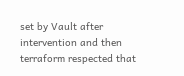set by Vault after intervention and then terraform respected that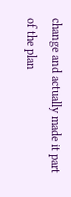change and actually made it part of the plan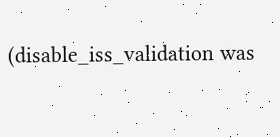(disable_iss_validation was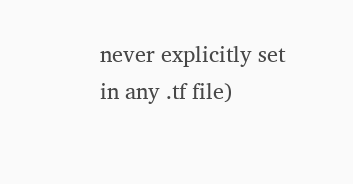never explicitly set in any .tf file)